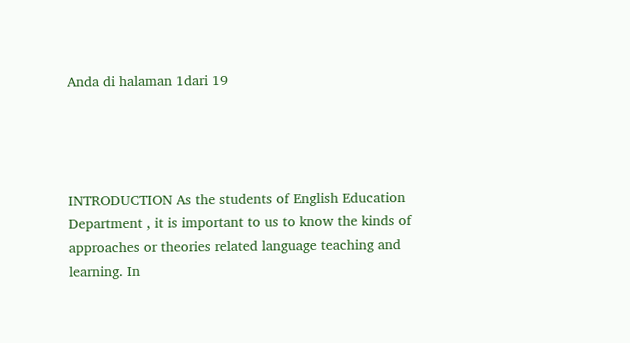Anda di halaman 1dari 19




INTRODUCTION As the students of English Education Department , it is important to us to know the kinds of approaches or theories related language teaching and learning. In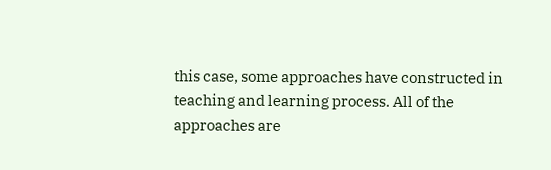this case, some approaches have constructed in teaching and learning process. All of the approaches are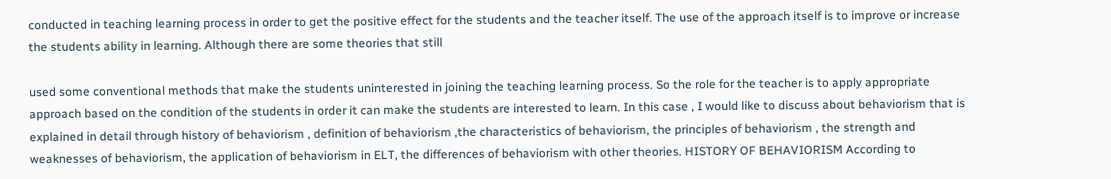conducted in teaching learning process in order to get the positive effect for the students and the teacher itself. The use of the approach itself is to improve or increase the students ability in learning. Although there are some theories that still

used some conventional methods that make the students uninterested in joining the teaching learning process. So the role for the teacher is to apply appropriate approach based on the condition of the students in order it can make the students are interested to learn. In this case , I would like to discuss about behaviorism that is explained in detail through history of behaviorism , definition of behaviorism ,the characteristics of behaviorism, the principles of behaviorism , the strength and weaknesses of behaviorism, the application of behaviorism in ELT, the differences of behaviorism with other theories. HISTORY OF BEHAVIORISM According to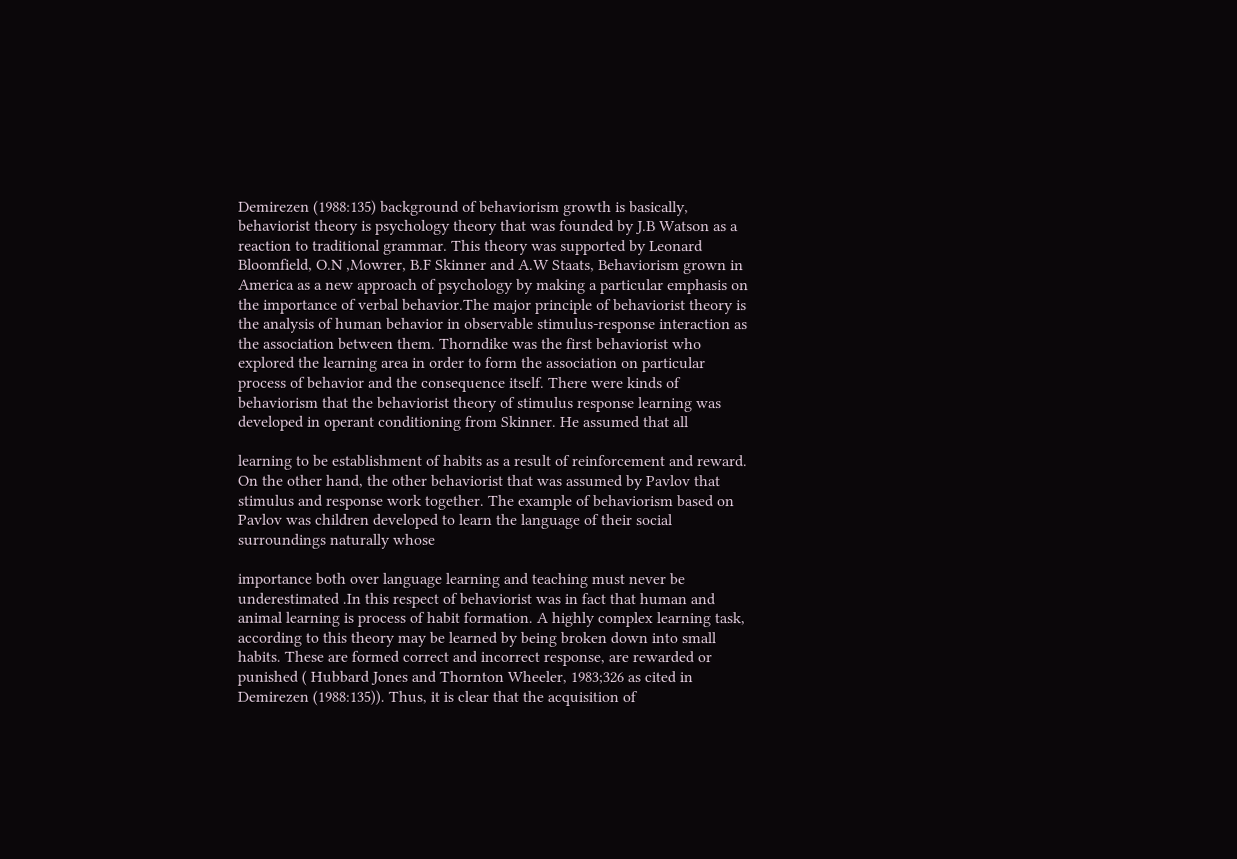Demirezen (1988:135) background of behaviorism growth is basically, behaviorist theory is psychology theory that was founded by J.B Watson as a reaction to traditional grammar. This theory was supported by Leonard Bloomfield, O.N ,Mowrer, B.F Skinner and A.W Staats, Behaviorism grown in America as a new approach of psychology by making a particular emphasis on the importance of verbal behavior.The major principle of behaviorist theory is the analysis of human behavior in observable stimulus-response interaction as the association between them. Thorndike was the first behaviorist who explored the learning area in order to form the association on particular process of behavior and the consequence itself. There were kinds of behaviorism that the behaviorist theory of stimulus response learning was developed in operant conditioning from Skinner. He assumed that all

learning to be establishment of habits as a result of reinforcement and reward. On the other hand, the other behaviorist that was assumed by Pavlov that stimulus and response work together. The example of behaviorism based on Pavlov was children developed to learn the language of their social surroundings naturally whose

importance both over language learning and teaching must never be underestimated .In this respect of behaviorist was in fact that human and animal learning is process of habit formation. A highly complex learning task, according to this theory may be learned by being broken down into small habits. These are formed correct and incorrect response, are rewarded or punished ( Hubbard Jones and Thornton Wheeler, 1983;326 as cited in Demirezen (1988:135)). Thus, it is clear that the acquisition of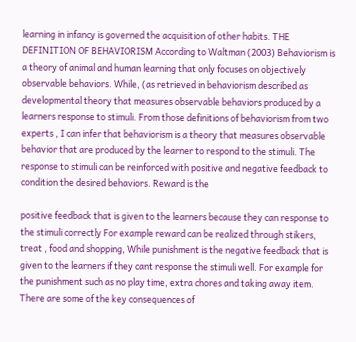learning in infancy is governed the acquisition of other habits. THE DEFINITION OF BEHAVIORISM According to Waltman (2003) Behaviorism is a theory of animal and human learning that only focuses on objectively observable behaviors. While, (as retrieved in behaviorism described as developmental theory that measures observable behaviors produced by a learners response to stimuli. From those definitions of behaviorism from two experts , I can infer that behaviorism is a theory that measures observable behavior that are produced by the learner to respond to the stimuli. The response to stimuli can be reinforced with positive and negative feedback to condition the desired behaviors. Reward is the

positive feedback that is given to the learners because they can response to the stimuli correctly For example reward can be realized through stikers, treat , food and shopping, While punishment is the negative feedback that is given to the learners if they cant response the stimuli well. For example for the punishment such as no play time, extra chores and taking away item. There are some of the key consequences of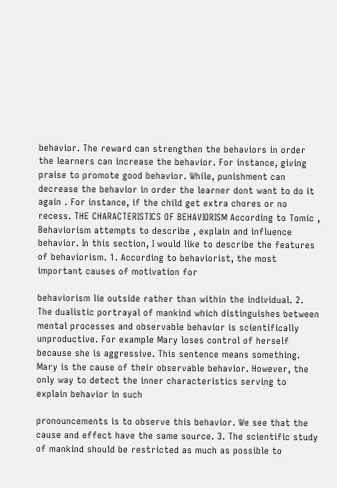behavior. The reward can strengthen the behaviors in order the learners can increase the behavior. For instance, giving praise to promote good behavior. While, punishment can decrease the behavior in order the learner dont want to do it again . For instance, if the child get extra chores or no recess. THE CHARACTERISTICS OF BEHAVIORISM According to Tomic , Behaviorism attempts to describe , explain and influence behavior. In this section, I would like to describe the features of behaviorism. 1. According to behaviorist, the most important causes of motivation for

behaviorism lie outside rather than within the individual. 2. The dualistic portrayal of mankind which distinguishes between mental processes and observable behavior is scientifically unproductive. For example Mary loses control of herself because she is aggressive. This sentence means something. Mary is the cause of their observable behavior. However, the only way to detect the inner characteristics serving to explain behavior in such

pronouncements is to observe this behavior. We see that the cause and effect have the same source. 3. The scientific study of mankind should be restricted as much as possible to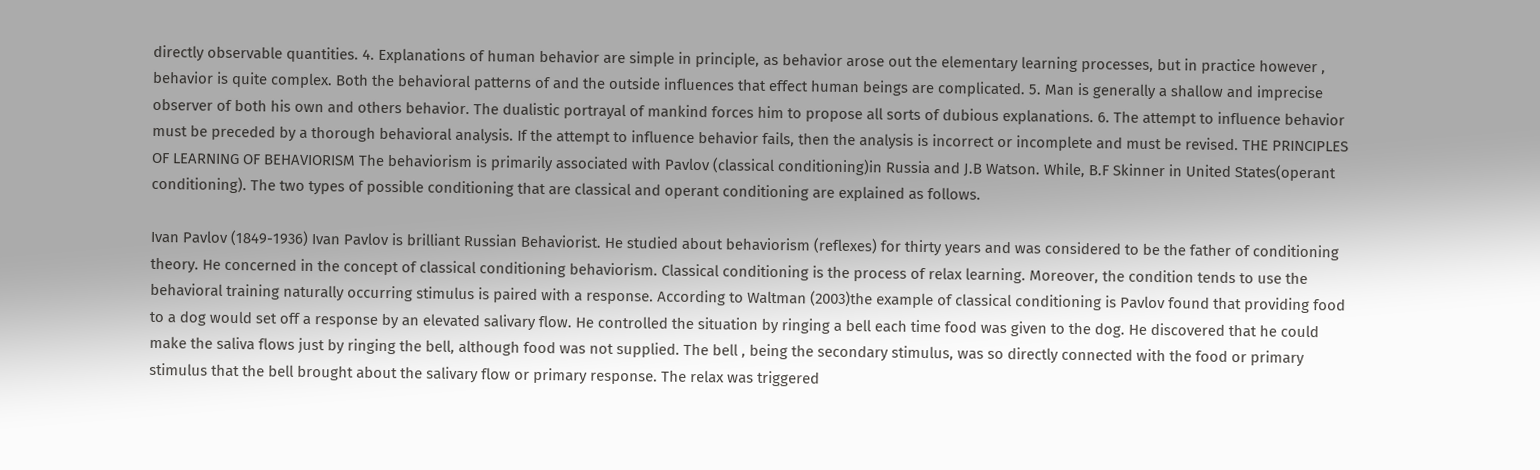directly observable quantities. 4. Explanations of human behavior are simple in principle, as behavior arose out the elementary learning processes, but in practice however , behavior is quite complex. Both the behavioral patterns of and the outside influences that effect human beings are complicated. 5. Man is generally a shallow and imprecise observer of both his own and others behavior. The dualistic portrayal of mankind forces him to propose all sorts of dubious explanations. 6. The attempt to influence behavior must be preceded by a thorough behavioral analysis. If the attempt to influence behavior fails, then the analysis is incorrect or incomplete and must be revised. THE PRINCIPLES OF LEARNING OF BEHAVIORISM The behaviorism is primarily associated with Pavlov (classical conditioning)in Russia and J.B Watson. While, B.F Skinner in United States(operant conditioning). The two types of possible conditioning that are classical and operant conditioning are explained as follows.

Ivan Pavlov (1849-1936) Ivan Pavlov is brilliant Russian Behaviorist. He studied about behaviorism (reflexes) for thirty years and was considered to be the father of conditioning theory. He concerned in the concept of classical conditioning behaviorism. Classical conditioning is the process of relax learning. Moreover, the condition tends to use the behavioral training naturally occurring stimulus is paired with a response. According to Waltman (2003)the example of classical conditioning is Pavlov found that providing food to a dog would set off a response by an elevated salivary flow. He controlled the situation by ringing a bell each time food was given to the dog. He discovered that he could make the saliva flows just by ringing the bell, although food was not supplied. The bell , being the secondary stimulus, was so directly connected with the food or primary stimulus that the bell brought about the salivary flow or primary response. The relax was triggered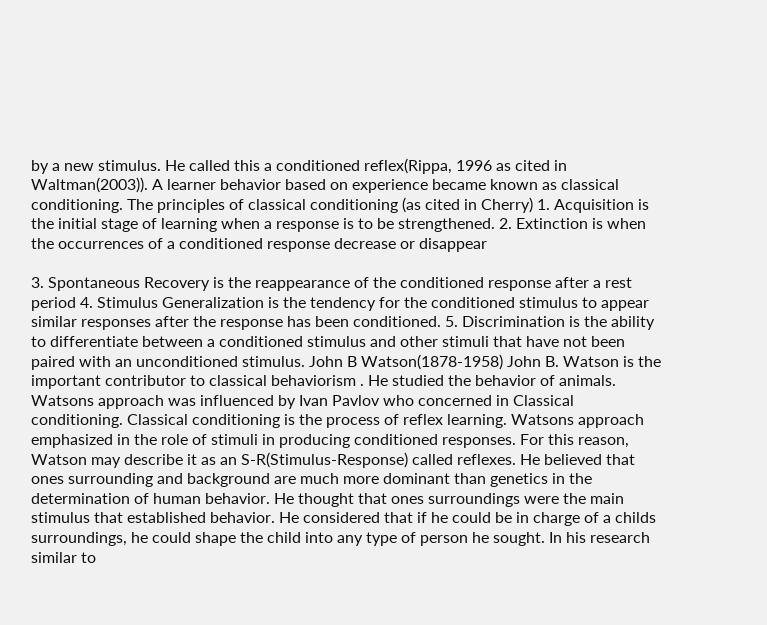by a new stimulus. He called this a conditioned reflex(Rippa, 1996 as cited in Waltman(2003)). A learner behavior based on experience became known as classical conditioning. The principles of classical conditioning (as cited in Cherry) 1. Acquisition is the initial stage of learning when a response is to be strengthened. 2. Extinction is when the occurrences of a conditioned response decrease or disappear

3. Spontaneous Recovery is the reappearance of the conditioned response after a rest period 4. Stimulus Generalization is the tendency for the conditioned stimulus to appear similar responses after the response has been conditioned. 5. Discrimination is the ability to differentiate between a conditioned stimulus and other stimuli that have not been paired with an unconditioned stimulus. John B Watson(1878-1958) John B. Watson is the important contributor to classical behaviorism . He studied the behavior of animals. Watsons approach was influenced by Ivan Pavlov who concerned in Classical conditioning. Classical conditioning is the process of reflex learning. Watsons approach emphasized in the role of stimuli in producing conditioned responses. For this reason, Watson may describe it as an S-R(Stimulus-Response) called reflexes. He believed that ones surrounding and background are much more dominant than genetics in the determination of human behavior. He thought that ones surroundings were the main stimulus that established behavior. He considered that if he could be in charge of a childs surroundings, he could shape the child into any type of person he sought. In his research similar to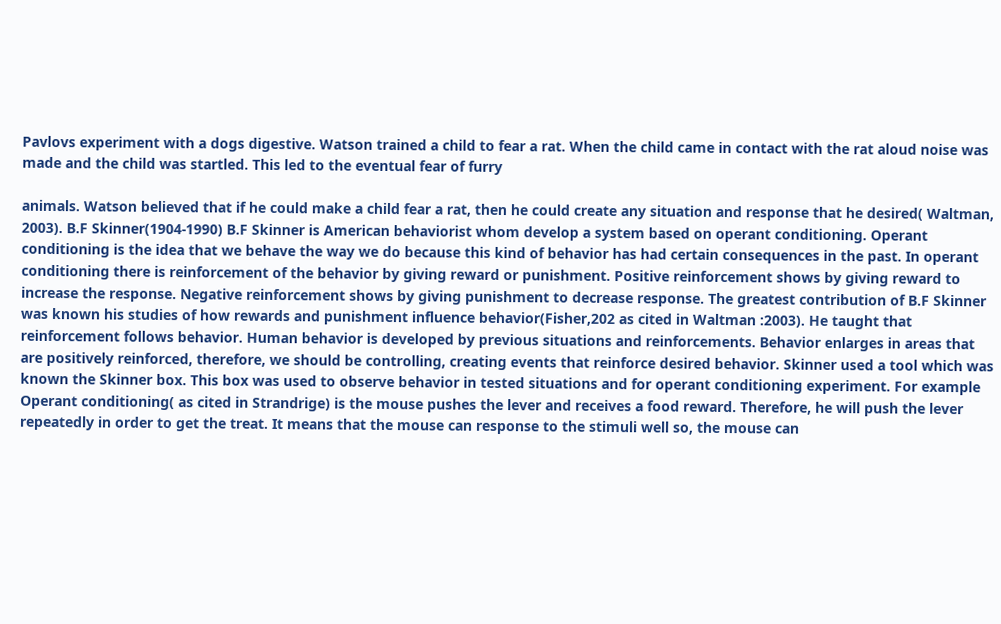Pavlovs experiment with a dogs digestive. Watson trained a child to fear a rat. When the child came in contact with the rat aloud noise was made and the child was startled. This led to the eventual fear of furry

animals. Watson believed that if he could make a child fear a rat, then he could create any situation and response that he desired( Waltman, 2003). B.F Skinner(1904-1990) B.F Skinner is American behaviorist whom develop a system based on operant conditioning. Operant conditioning is the idea that we behave the way we do because this kind of behavior has had certain consequences in the past. In operant conditioning there is reinforcement of the behavior by giving reward or punishment. Positive reinforcement shows by giving reward to increase the response. Negative reinforcement shows by giving punishment to decrease response. The greatest contribution of B.F Skinner was known his studies of how rewards and punishment influence behavior(Fisher,202 as cited in Waltman :2003). He taught that reinforcement follows behavior. Human behavior is developed by previous situations and reinforcements. Behavior enlarges in areas that are positively reinforced, therefore, we should be controlling, creating events that reinforce desired behavior. Skinner used a tool which was known the Skinner box. This box was used to observe behavior in tested situations and for operant conditioning experiment. For example Operant conditioning( as cited in Strandrige) is the mouse pushes the lever and receives a food reward. Therefore, he will push the lever repeatedly in order to get the treat. It means that the mouse can response to the stimuli well so, the mouse can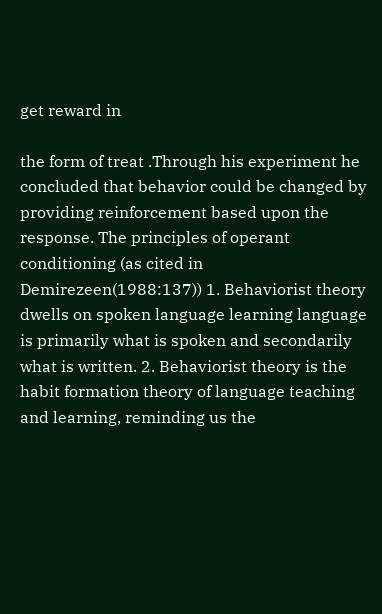get reward in

the form of treat .Through his experiment he concluded that behavior could be changed by providing reinforcement based upon the response. The principles of operant conditioning (as cited in Demirezeen(1988:137)) 1. Behaviorist theory dwells on spoken language learning language is primarily what is spoken and secondarily what is written. 2. Behaviorist theory is the habit formation theory of language teaching and learning, reminding us the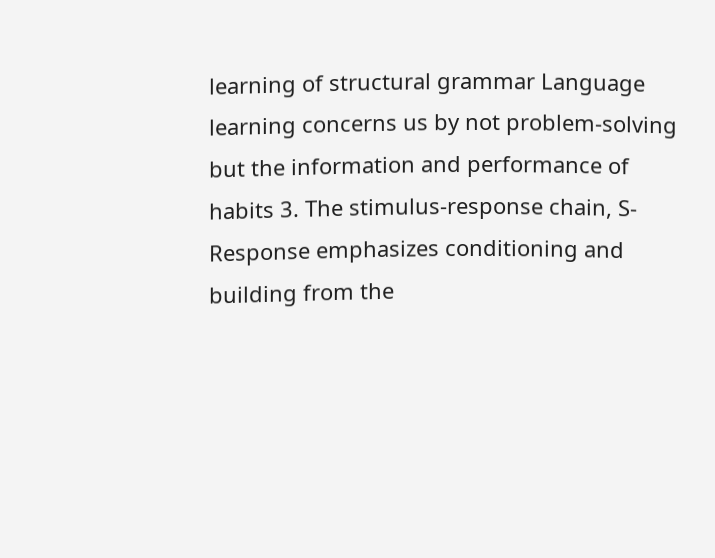learning of structural grammar Language learning concerns us by not problem-solving but the information and performance of habits 3. The stimulus-response chain, S-Response emphasizes conditioning and building from the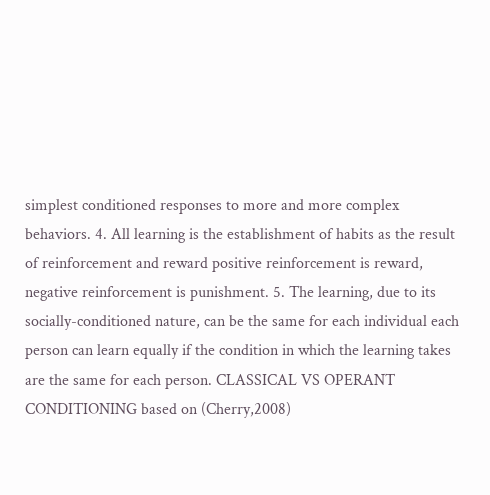simplest conditioned responses to more and more complex behaviors. 4. All learning is the establishment of habits as the result of reinforcement and reward positive reinforcement is reward, negative reinforcement is punishment. 5. The learning, due to its socially-conditioned nature, can be the same for each individual each person can learn equally if the condition in which the learning takes are the same for each person. CLASSICAL VS OPERANT CONDITIONING based on (Cherry,2008)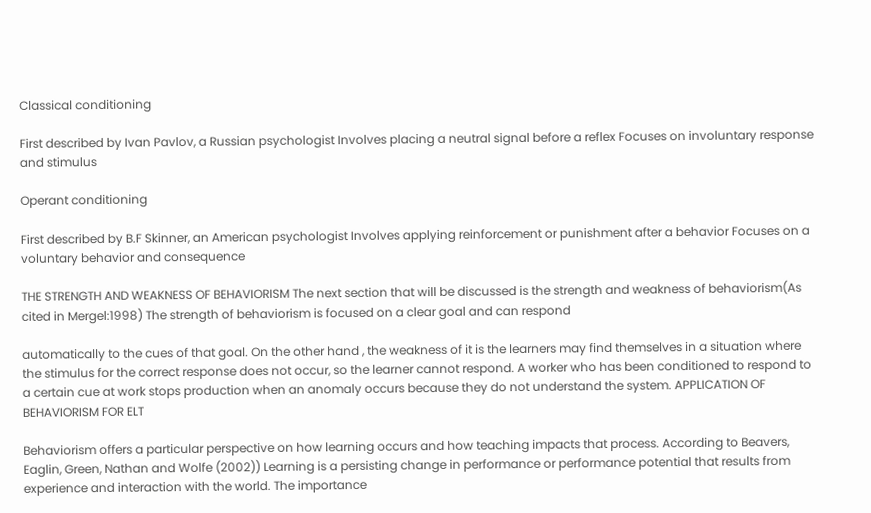Classical conditioning

First described by Ivan Pavlov, a Russian psychologist Involves placing a neutral signal before a reflex Focuses on involuntary response and stimulus

Operant conditioning

First described by B.F Skinner, an American psychologist Involves applying reinforcement or punishment after a behavior Focuses on a voluntary behavior and consequence

THE STRENGTH AND WEAKNESS OF BEHAVIORISM The next section that will be discussed is the strength and weakness of behaviorism(As cited in Mergel:1998) The strength of behaviorism is focused on a clear goal and can respond

automatically to the cues of that goal. On the other hand , the weakness of it is the learners may find themselves in a situation where the stimulus for the correct response does not occur, so the learner cannot respond. A worker who has been conditioned to respond to a certain cue at work stops production when an anomaly occurs because they do not understand the system. APPLICATION OF BEHAVIORISM FOR ELT

Behaviorism offers a particular perspective on how learning occurs and how teaching impacts that process. According to Beavers, Eaglin, Green, Nathan and Wolfe (2002)) Learning is a persisting change in performance or performance potential that results from experience and interaction with the world. The importance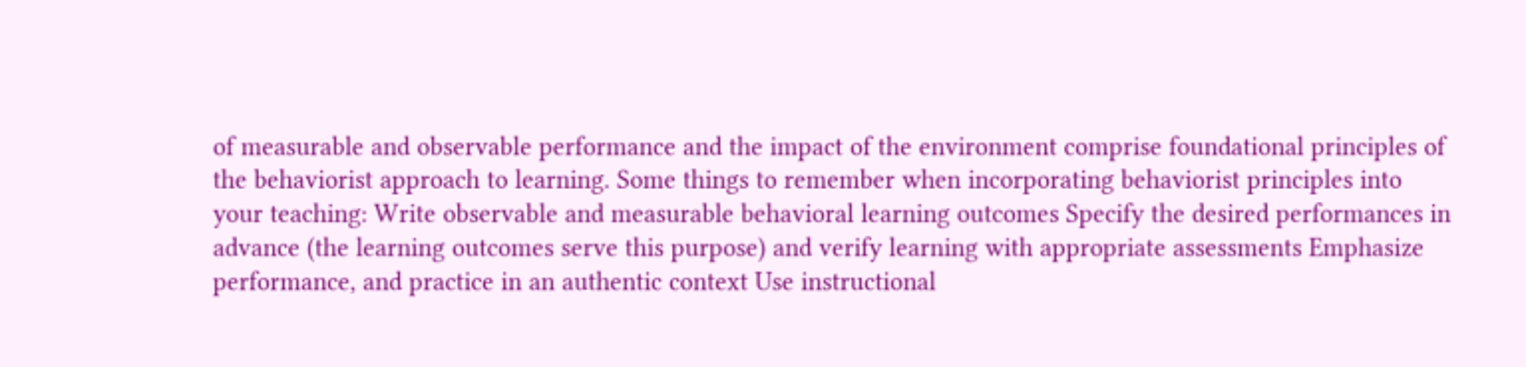of measurable and observable performance and the impact of the environment comprise foundational principles of the behaviorist approach to learning. Some things to remember when incorporating behaviorist principles into your teaching: Write observable and measurable behavioral learning outcomes Specify the desired performances in advance (the learning outcomes serve this purpose) and verify learning with appropriate assessments Emphasize performance, and practice in an authentic context Use instructional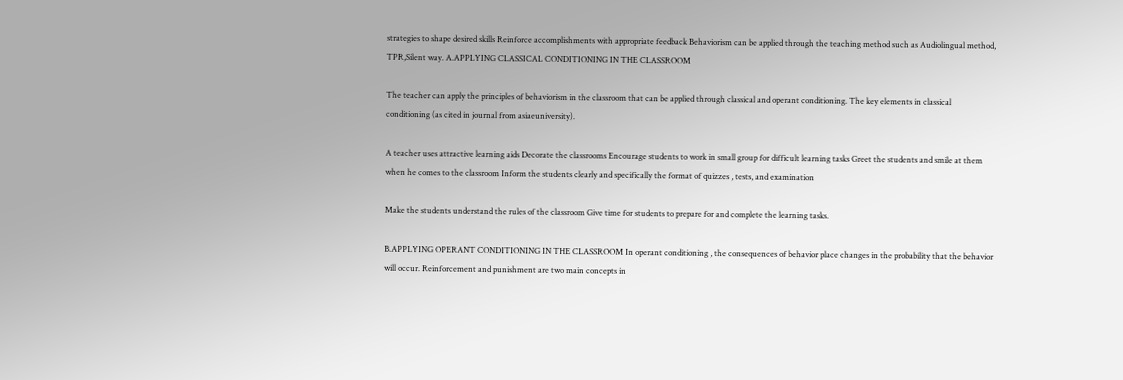strategies to shape desired skills Reinforce accomplishments with appropriate feedback Behaviorism can be applied through the teaching method such as Audiolingual method, TPR,Silent way. A.APPLYING CLASSICAL CONDITIONING IN THE CLASSROOM

The teacher can apply the principles of behaviorism in the classroom that can be applied through classical and operant conditioning. The key elements in classical conditioning (as cited in journal from asiaeuniversity).

A teacher uses attractive learning aids Decorate the classrooms Encourage students to work in small group for difficult learning tasks Greet the students and smile at them when he comes to the classroom Inform the students clearly and specifically the format of quizzes , tests, and examination

Make the students understand the rules of the classroom Give time for students to prepare for and complete the learning tasks.

B.APPLYING OPERANT CONDITIONING IN THE CLASSROOM In operant conditioning , the consequences of behavior place changes in the probability that the behavior will occur. Reinforcement and punishment are two main concepts in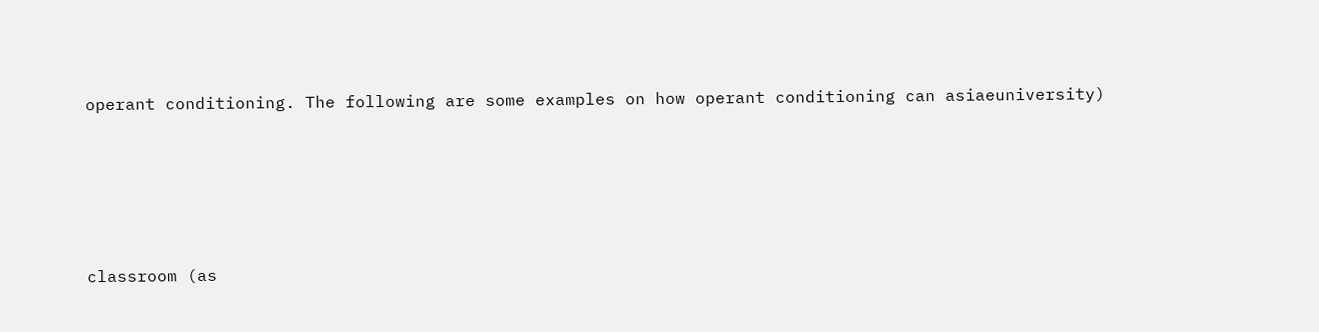operant conditioning. The following are some examples on how operant conditioning can asiaeuniversity)





classroom (as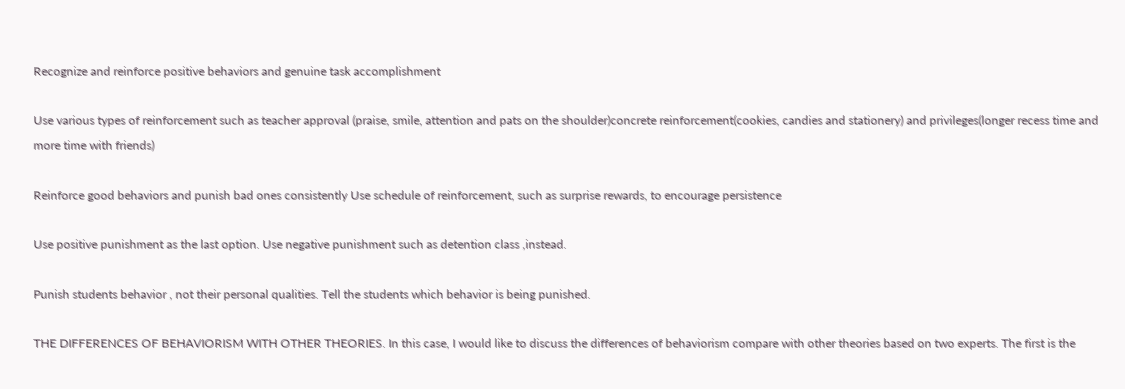Recognize and reinforce positive behaviors and genuine task accomplishment

Use various types of reinforcement such as teacher approval (praise, smile, attention and pats on the shoulder)concrete reinforcement(cookies, candies and stationery) and privileges(longer recess time and more time with friends)

Reinforce good behaviors and punish bad ones consistently Use schedule of reinforcement, such as surprise rewards, to encourage persistence

Use positive punishment as the last option. Use negative punishment such as detention class ,instead.

Punish students behavior , not their personal qualities. Tell the students which behavior is being punished.

THE DIFFERENCES OF BEHAVIORISM WITH OTHER THEORIES. In this case, I would like to discuss the differences of behaviorism compare with other theories based on two experts. The first is the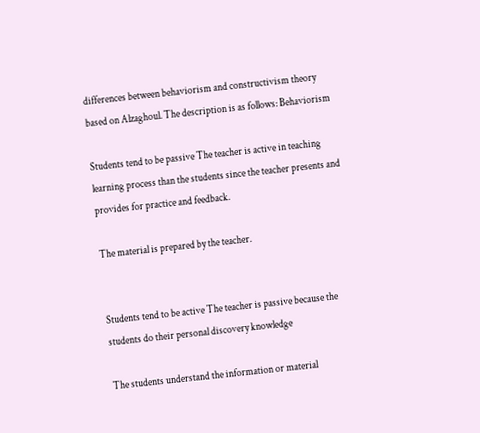differences between behaviorism and constructivism theory based on Alzaghoul. The description is as follows: Behaviorism

Students tend to be passive The teacher is active in teaching learning process than the students since the teacher presents and provides for practice and feedback.

The material is prepared by the teacher.


Students tend to be active The teacher is passive because the students do their personal discovery knowledge

The students understand the information or material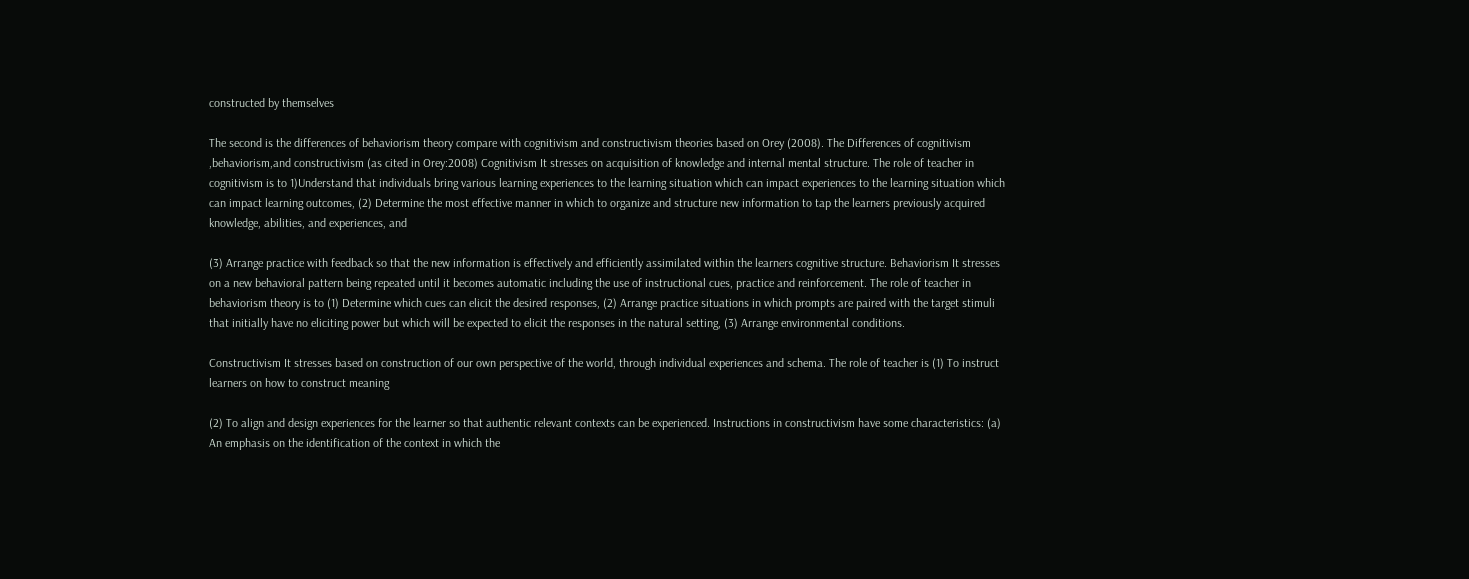constructed by themselves

The second is the differences of behaviorism theory compare with cognitivism and constructivism theories based on Orey (2008). The Differences of cognitivism ,behaviorism,and constructivism (as cited in Orey:2008) Cognitivism It stresses on acquisition of knowledge and internal mental structure. The role of teacher in cognitivism is to 1)Understand that individuals bring various learning experiences to the learning situation which can impact experiences to the learning situation which can impact learning outcomes, (2) Determine the most effective manner in which to organize and structure new information to tap the learners previously acquired knowledge, abilities, and experiences, and

(3) Arrange practice with feedback so that the new information is effectively and efficiently assimilated within the learners cognitive structure. Behaviorism It stresses on a new behavioral pattern being repeated until it becomes automatic including the use of instructional cues, practice and reinforcement. The role of teacher in behaviorism theory is to (1) Determine which cues can elicit the desired responses, (2) Arrange practice situations in which prompts are paired with the target stimuli that initially have no eliciting power but which will be expected to elicit the responses in the natural setting, (3) Arrange environmental conditions.

Constructivism It stresses based on construction of our own perspective of the world, through individual experiences and schema. The role of teacher is (1) To instruct learners on how to construct meaning

(2) To align and design experiences for the learner so that authentic relevant contexts can be experienced. Instructions in constructivism have some characteristics: (a) An emphasis on the identification of the context in which the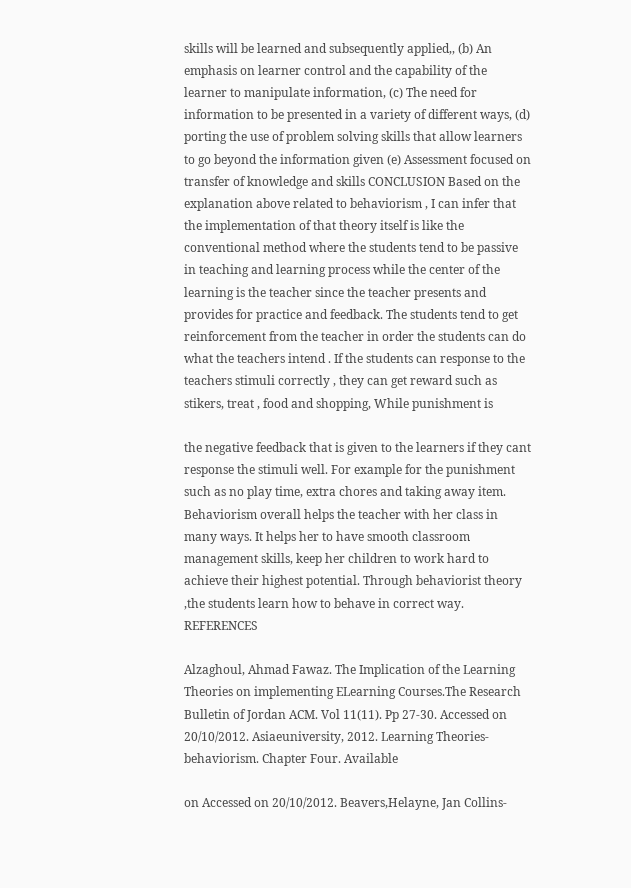skills will be learned and subsequently applied,, (b) An emphasis on learner control and the capability of the learner to manipulate information, (c) The need for information to be presented in a variety of different ways, (d) porting the use of problem solving skills that allow learners to go beyond the information given (e) Assessment focused on transfer of knowledge and skills CONCLUSION Based on the explanation above related to behaviorism , I can infer that the implementation of that theory itself is like the conventional method where the students tend to be passive in teaching and learning process while the center of the learning is the teacher since the teacher presents and provides for practice and feedback. The students tend to get reinforcement from the teacher in order the students can do what the teachers intend . If the students can response to the teachers stimuli correctly , they can get reward such as stikers, treat , food and shopping, While punishment is

the negative feedback that is given to the learners if they cant response the stimuli well. For example for the punishment such as no play time, extra chores and taking away item. Behaviorism overall helps the teacher with her class in many ways. It helps her to have smooth classroom management skills, keep her children to work hard to achieve their highest potential. Through behaviorist theory ,the students learn how to behave in correct way. REFERENCES

Alzaghoul, Ahmad Fawaz. The Implication of the Learning Theories on implementing ELearning Courses.The Research Bulletin of Jordan ACM. Vol 11(11). Pp 27-30. Accessed on 20/10/2012. Asiaeuniversity, 2012. Learning Theories-behaviorism. Chapter Four. Available

on Accessed on 20/10/2012. Beavers,Helayne, Jan Collins-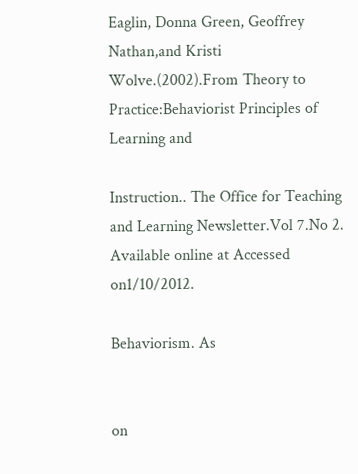Eaglin, Donna Green, Geoffrey Nathan,and Kristi Wolve.(2002).From Theory to Practice:Behaviorist Principles of Learning and

Instruction.. The Office for Teaching and Learning Newsletter.Vol 7.No 2. Available online at Accessed on1/10/2012.

Behaviorism. As


on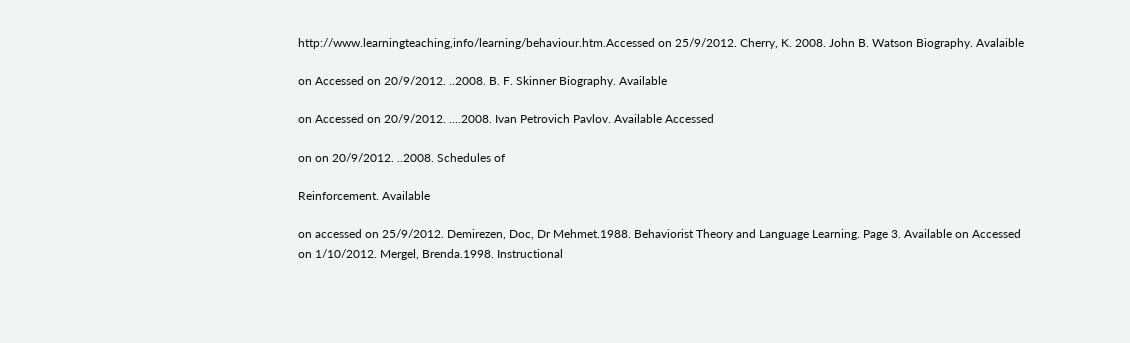http://www.learningteaching,info/learning/behaviour.htm.Accessed on 25/9/2012. Cherry, K. 2008. John B. Watson Biography. Avalaible

on Accessed on 20/9/2012. ..2008. B. F. Skinner Biography. Available

on Accessed on 20/9/2012. ....2008. Ivan Petrovich Pavlov. Available Accessed

on on 20/9/2012. ..2008. Schedules of

Reinforcement. Available

on accessed on 25/9/2012. Demirezen, Doc, Dr Mehmet.1988. Behaviorist Theory and Language Learning. Page 3. Available on Accessed on 1/10/2012. Mergel, Brenda.1998. Instructional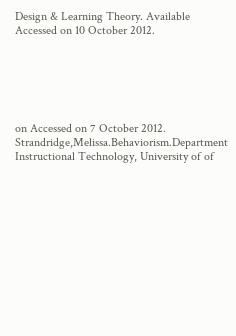Design & Learning Theory. Available Accessed on 10 October 2012.






on Accessed on 7 October 2012. Strandridge,Melissa.Behaviorism.Department Instructional Technology, University of of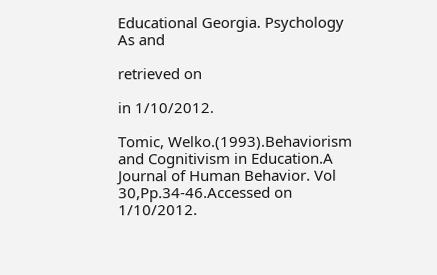Educational Georgia. Psychology As and

retrieved on

in 1/10/2012.

Tomic, Welko.(1993).Behaviorism and Cognitivism in Education.A Journal of Human Behavior. Vol 30,Pp.34-46.Accessed on 1/10/2012.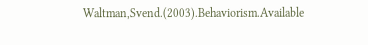Waltman,Svend.(2003).Behaviorism.Available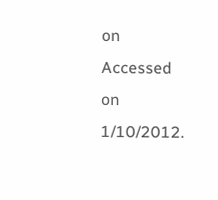on Accessed on 1/10/2012.